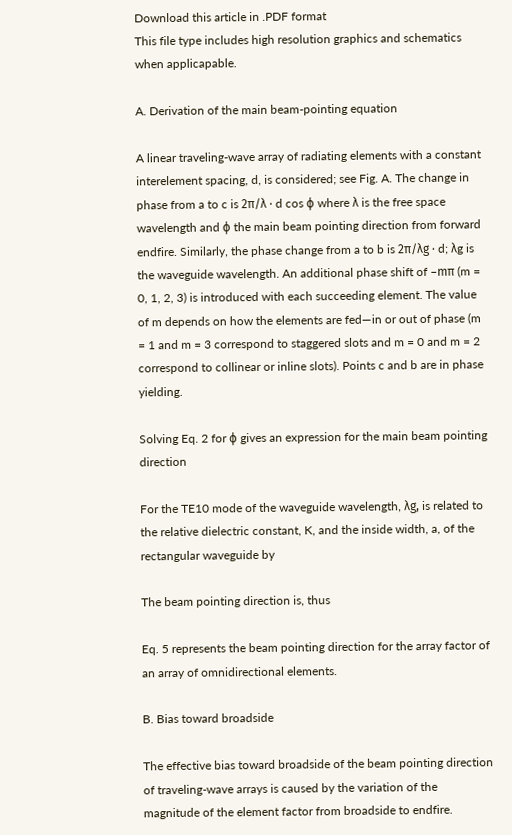Download this article in .PDF format
This file type includes high resolution graphics and schematics when applicapable.

A. Derivation of the main beam-pointing equation

A linear traveling-wave array of radiating elements with a constant interelement spacing, d, is considered; see Fig. A. The change in phase from a to c is 2π/λ ∙ d cos ϕ where λ is the free space wavelength and ϕ the main beam pointing direction from forward endfire. Similarly, the phase change from a to b is 2π/λg ∙ d; λg is the waveguide wavelength. An additional phase shift of –mπ (m = 0, 1, 2, 3) is introduced with each succeeding element. The value of m depends on how the elements are fed—in or out of phase (m = 1 and m = 3 correspond to staggered slots and m = 0 and m = 2 correspond to collinear or inline slots). Points c and b are in phase yielding.

Solving Eq. 2 for ϕ gives an expression for the main beam pointing direction

For the TE10 mode of the waveguide wavelength, λg, is related to the relative dielectric constant, K, and the inside width, a, of the rectangular waveguide by

The beam pointing direction is, thus

Eq. 5 represents the beam pointing direction for the array factor of an array of omnidirectional elements.

B. Bias toward broadside

The effective bias toward broadside of the beam pointing direction of traveling-wave arrays is caused by the variation of the magnitude of the element factor from broadside to endfire.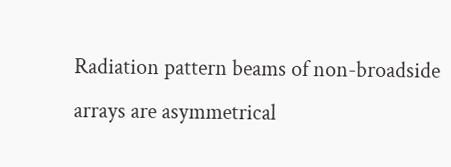Radiation pattern beams of non-broadside arrays are asymmetrical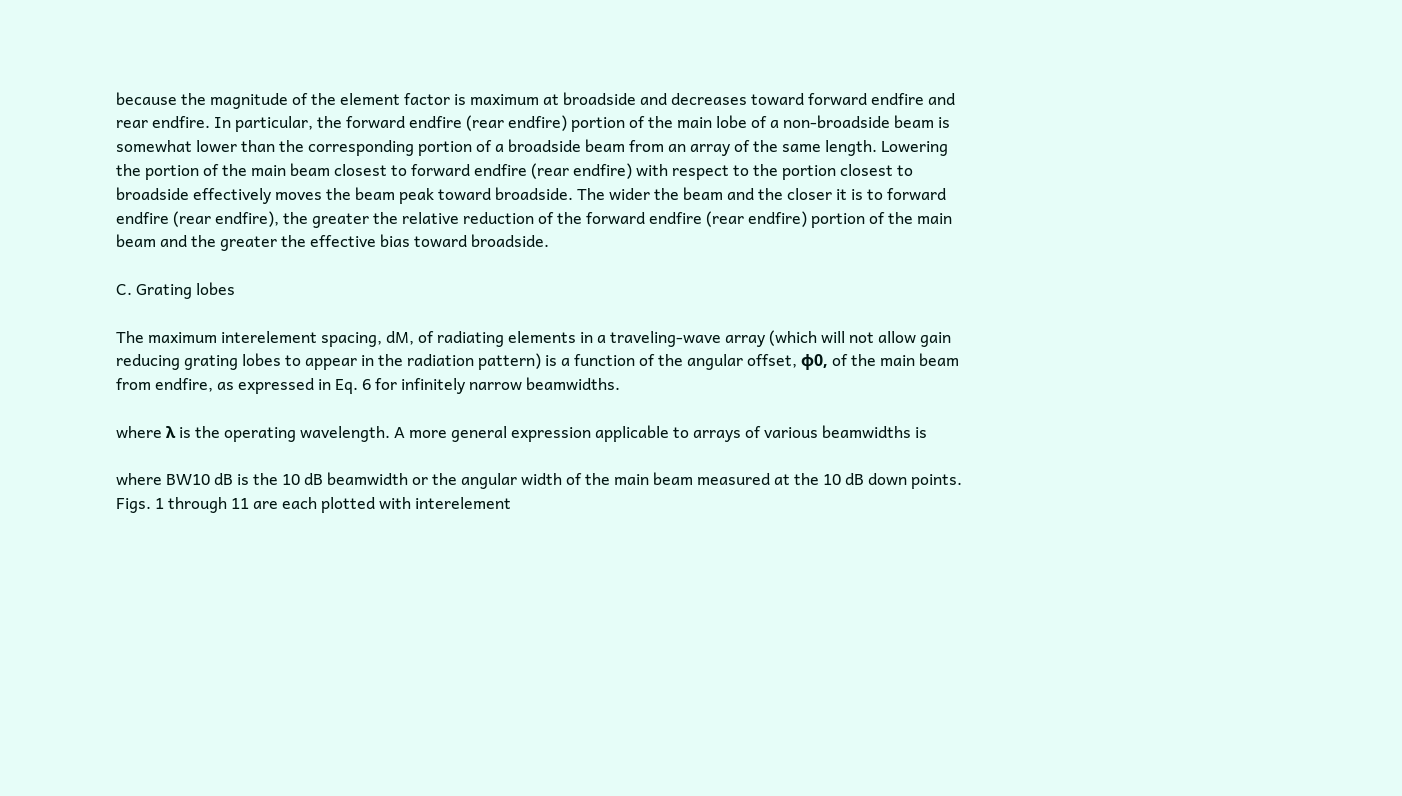because the magnitude of the element factor is maximum at broadside and decreases toward forward endfire and rear endfire. In particular, the forward endfire (rear endfire) portion of the main lobe of a non-broadside beam is somewhat lower than the corresponding portion of a broadside beam from an array of the same length. Lowering the portion of the main beam closest to forward endfire (rear endfire) with respect to the portion closest to broadside effectively moves the beam peak toward broadside. The wider the beam and the closer it is to forward endfire (rear endfire), the greater the relative reduction of the forward endfire (rear endfire) portion of the main beam and the greater the effective bias toward broadside.

C. Grating lobes

The maximum interelement spacing, dM, of radiating elements in a traveling-wave array (which will not allow gain reducing grating lobes to appear in the radiation pattern) is a function of the angular offset, ϕ0, of the main beam from endfire, as expressed in Eq. 6 for infinitely narrow beamwidths.

where λ is the operating wavelength. A more general expression applicable to arrays of various beamwidths is

where BW10 dB is the 10 dB beamwidth or the angular width of the main beam measured at the 10 dB down points. Figs. 1 through 11 are each plotted with interelement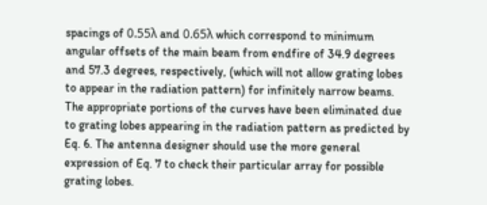spacings of 0.55λ and 0.65λ which correspond to minimum angular offsets of the main beam from endfire of 34.9 degrees and 57.3 degrees, respectively, (which will not allow grating lobes to appear in the radiation pattern) for infinitely narrow beams. The appropriate portions of the curves have been eliminated due to grating lobes appearing in the radiation pattern as predicted by Eq. 6. The antenna designer should use the more general expression of Eq. 7 to check their particular array for possible grating lobes.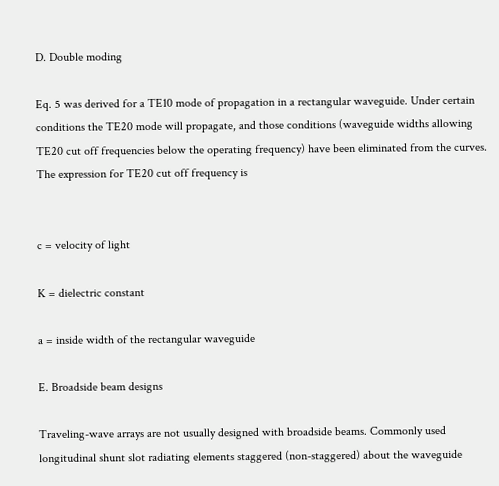D. Double moding

Eq. 5 was derived for a TE10 mode of propagation in a rectangular waveguide. Under certain conditions the TE20 mode will propagate, and those conditions (waveguide widths allowing TE20 cut off frequencies below the operating frequency) have been eliminated from the curves. The expression for TE20 cut off frequency is


c = velocity of light

K = dielectric constant

a = inside width of the rectangular waveguide

E. Broadside beam designs

Traveling-wave arrays are not usually designed with broadside beams. Commonly used longitudinal shunt slot radiating elements staggered (non-staggered) about the waveguide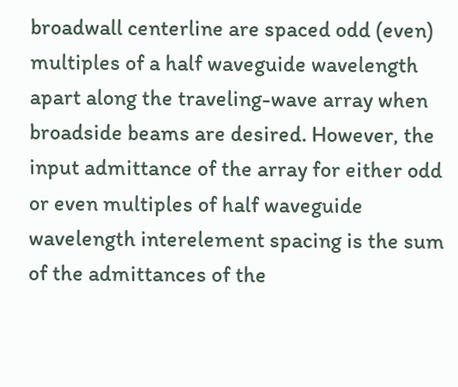broadwall centerline are spaced odd (even) multiples of a half waveguide wavelength apart along the traveling-wave array when broadside beams are desired. However, the input admittance of the array for either odd or even multiples of half waveguide wavelength interelement spacing is the sum of the admittances of the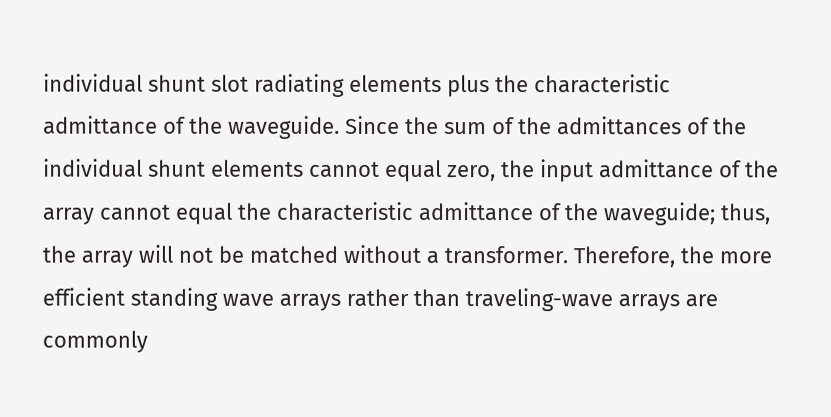individual shunt slot radiating elements plus the characteristic admittance of the waveguide. Since the sum of the admittances of the individual shunt elements cannot equal zero, the input admittance of the array cannot equal the characteristic admittance of the waveguide; thus, the array will not be matched without a transformer. Therefore, the more efficient standing wave arrays rather than traveling-wave arrays are commonly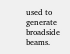used to generate broadside beams.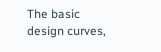The basic design curves,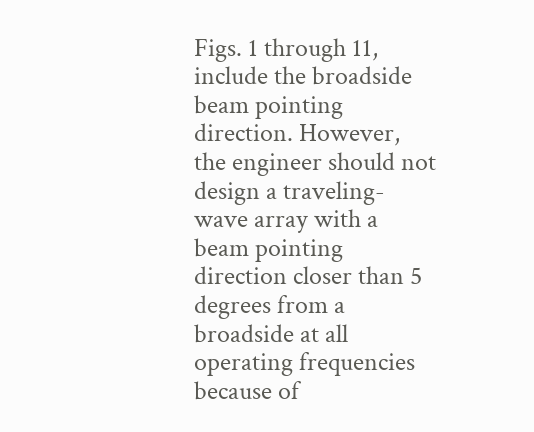Figs. 1 through 11, include the broadside beam pointing direction. However, the engineer should not design a traveling-wave array with a beam pointing direction closer than 5 degrees from a broadside at all operating frequencies because of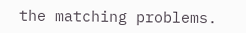the matching problems.